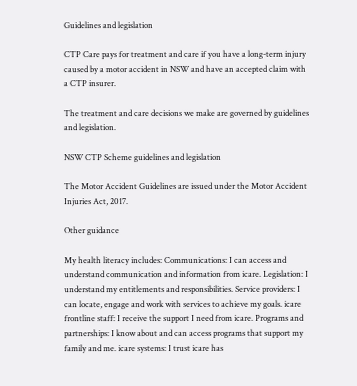Guidelines and legislation

CTP Care pays for treatment and care if you have a long-term injury caused by a motor accident in NSW and have an accepted claim with a CTP insurer.

The treatment and care decisions we make are governed by guidelines and legislation.

NSW CTP Scheme guidelines and legislation

The Motor Accident Guidelines are issued under the Motor Accident Injuries Act, 2017.

Other guidance

My health literacy includes: Communications: I can access and understand communication and information from icare. Legislation: I understand my entitlements and responsibilities. Service providers: I can locate, engage and work with services to achieve my goals. icare frontline staff: I receive the support I need from icare. Programs and partnerships: I know about and can access programs that support my family and me. icare systems: I trust icare has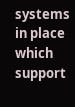systems in place which support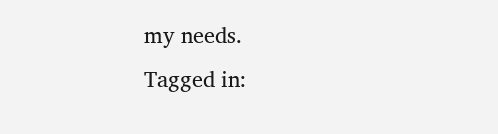my needs.
Tagged in: